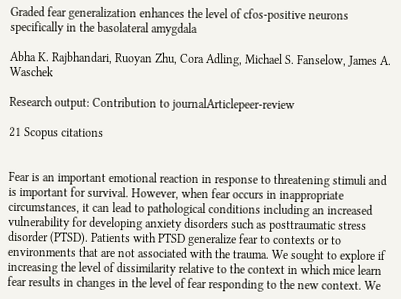Graded fear generalization enhances the level of cfos-positive neurons specifically in the basolateral amygdala

Abha K. Rajbhandari, Ruoyan Zhu, Cora Adling, Michael S. Fanselow, James A. Waschek

Research output: Contribution to journalArticlepeer-review

21 Scopus citations


Fear is an important emotional reaction in response to threatening stimuli and is important for survival. However, when fear occurs in inappropriate circumstances, it can lead to pathological conditions including an increased vulnerability for developing anxiety disorders such as posttraumatic stress disorder (PTSD). Patients with PTSD generalize fear to contexts or to environments that are not associated with the trauma. We sought to explore if increasing the level of dissimilarity relative to the context in which mice learn fear results in changes in the level of fear responding to the new context. We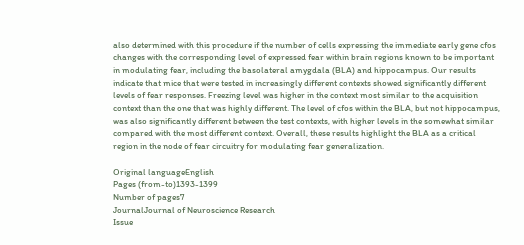also determined with this procedure if the number of cells expressing the immediate early gene cfos changes with the corresponding level of expressed fear within brain regions known to be important in modulating fear, including the basolateral amygdala (BLA) and hippocampus. Our results indicate that mice that were tested in increasingly different contexts showed significantly different levels of fear responses. Freezing level was higher in the context most similar to the acquisition context than the one that was highly different. The level of cfos within the BLA, but not hippocampus, was also significantly different between the test contexts, with higher levels in the somewhat similar compared with the most different context. Overall, these results highlight the BLA as a critical region in the node of fear circuitry for modulating fear generalization.

Original languageEnglish
Pages (from-to)1393-1399
Number of pages7
JournalJournal of Neuroscience Research
Issue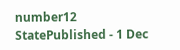number12
StatePublished - 1 Dec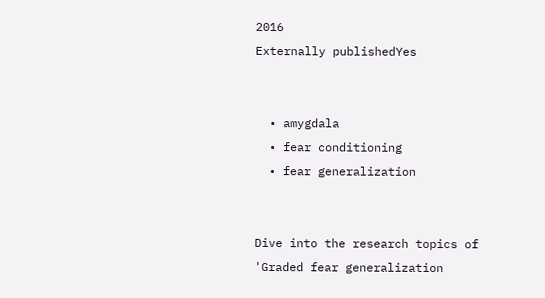2016
Externally publishedYes


  • amygdala
  • fear conditioning
  • fear generalization


Dive into the research topics of 'Graded fear generalization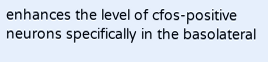enhances the level of cfos-positive neurons specifically in the basolateral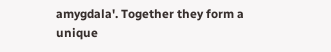amygdala'. Together they form a unique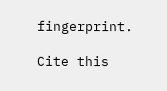fingerprint.

Cite this